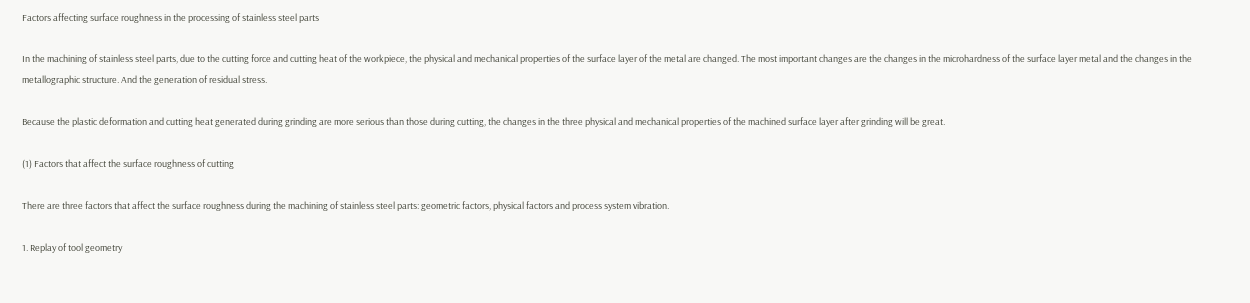Factors affecting surface roughness in the processing of stainless steel parts

In the machining of stainless steel parts, due to the cutting force and cutting heat of the workpiece, the physical and mechanical properties of the surface layer of the metal are changed. The most important changes are the changes in the microhardness of the surface layer metal and the changes in the metallographic structure. And the generation of residual stress.

Because the plastic deformation and cutting heat generated during grinding are more serious than those during cutting, the changes in the three physical and mechanical properties of the machined surface layer after grinding will be great.

(1) Factors that affect the surface roughness of cutting

There are three factors that affect the surface roughness during the machining of stainless steel parts: geometric factors, physical factors and process system vibration.

1. Replay of tool geometry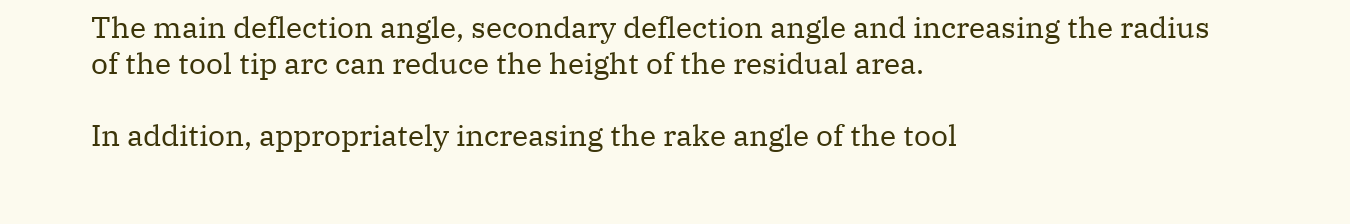The main deflection angle, secondary deflection angle and increasing the radius of the tool tip arc can reduce the height of the residual area.

In addition, appropriately increasing the rake angle of the tool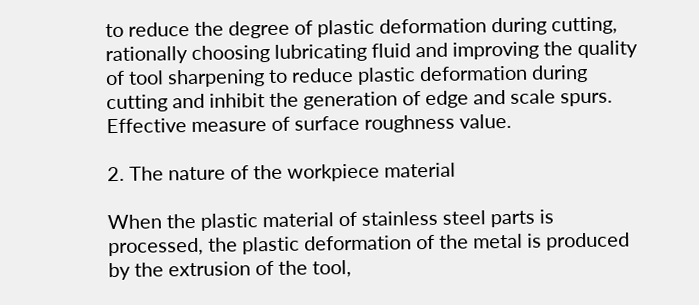to reduce the degree of plastic deformation during cutting, rationally choosing lubricating fluid and improving the quality of tool sharpening to reduce plastic deformation during cutting and inhibit the generation of edge and scale spurs. Effective measure of surface roughness value.

2. The nature of the workpiece material

When the plastic material of stainless steel parts is processed, the plastic deformation of the metal is produced by the extrusion of the tool,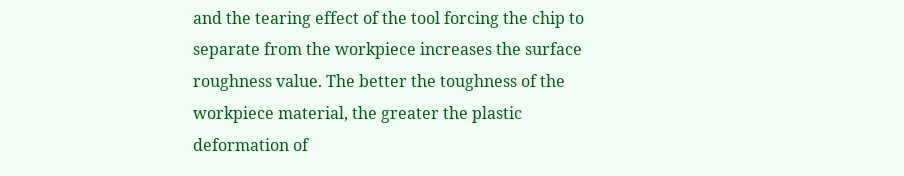and the tearing effect of the tool forcing the chip to separate from the workpiece increases the surface roughness value. The better the toughness of the workpiece material, the greater the plastic deformation of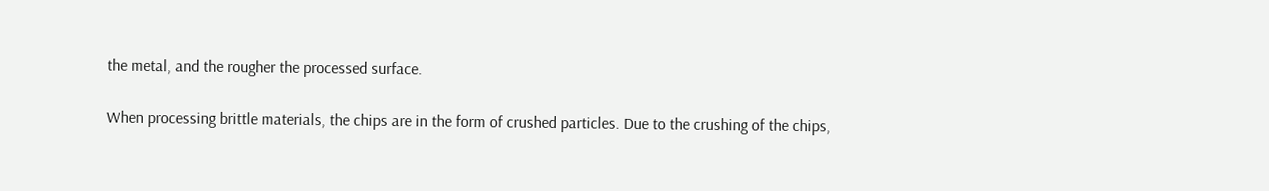the metal, and the rougher the processed surface.

When processing brittle materials, the chips are in the form of crushed particles. Due to the crushing of the chips,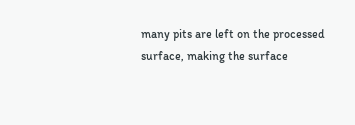many pits are left on the processed surface, making the surface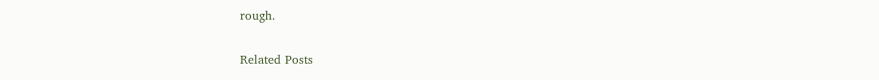rough.

Related Posts